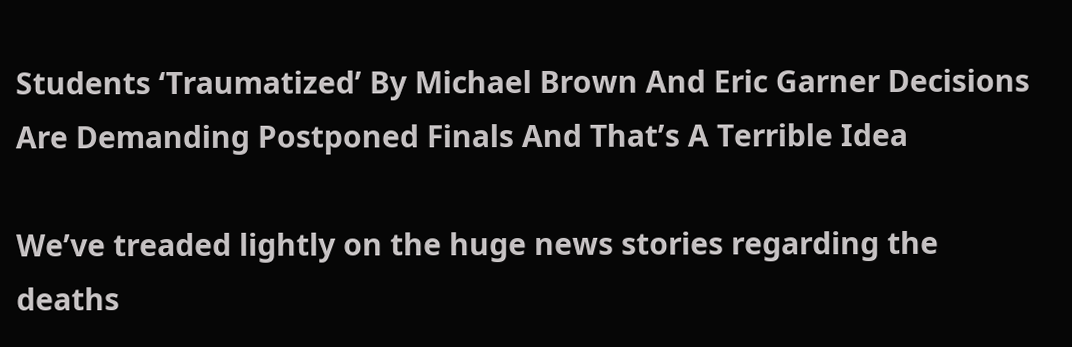Students ‘Traumatized’ By Michael Brown And Eric Garner Decisions Are Demanding Postponed Finals And That’s A Terrible Idea

We’ve treaded lightly on the huge news stories regarding the deaths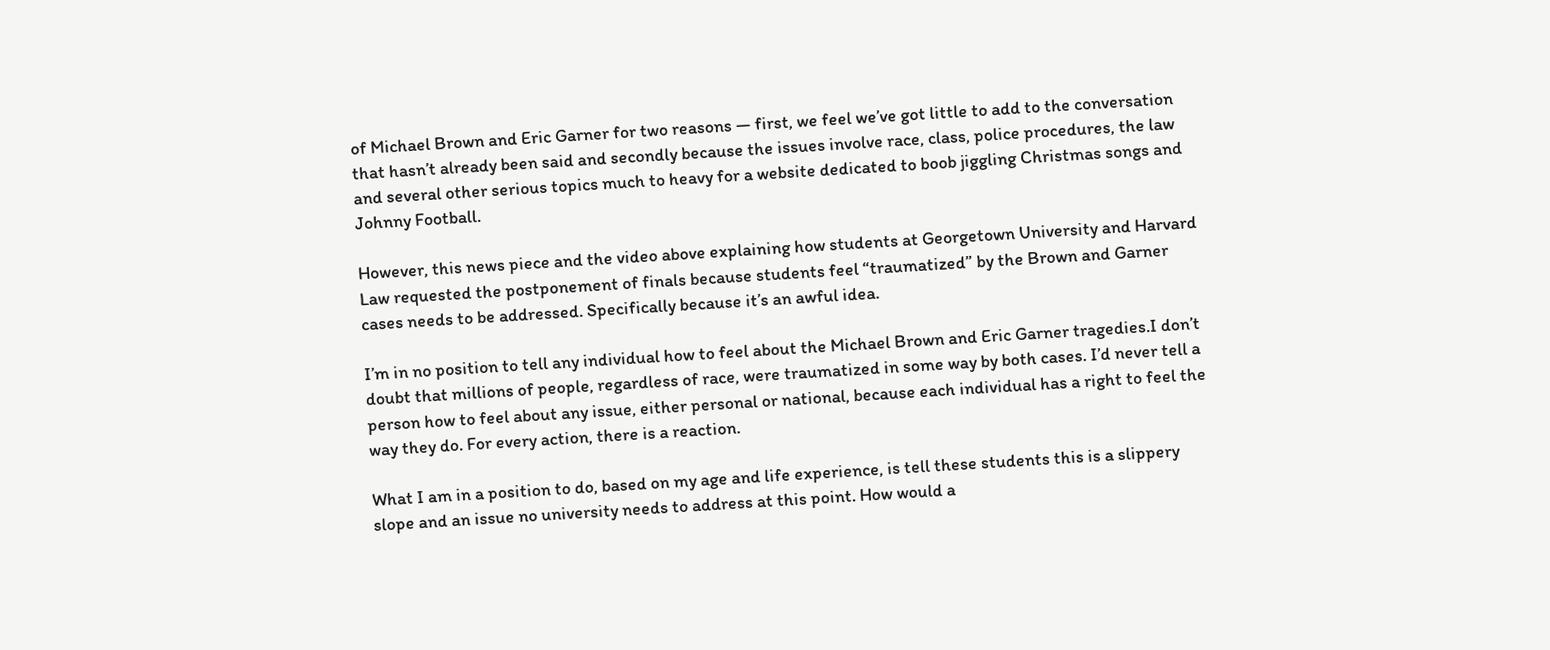of Michael Brown and Eric Garner for two reasons — first, we feel we’ve got little to add to the conversation that hasn’t already been said and secondly because the issues involve race, class, police procedures, the law and several other serious topics much to heavy for a website dedicated to boob jiggling Christmas songs and Johnny Football.

However, this news piece and the video above explaining how students at Georgetown University and Harvard Law requested the postponement of finals because students feel “traumatized” by the Brown and Garner cases needs to be addressed. Specifically because it’s an awful idea.

I’m in no position to tell any individual how to feel about the Michael Brown and Eric Garner tragedies.I don’t doubt that millions of people, regardless of race, were traumatized in some way by both cases. I’d never tell a person how to feel about any issue, either personal or national, because each individual has a right to feel the way they do. For every action, there is a reaction.

What I am in a position to do, based on my age and life experience, is tell these students this is a slippery slope and an issue no university needs to address at this point. How would a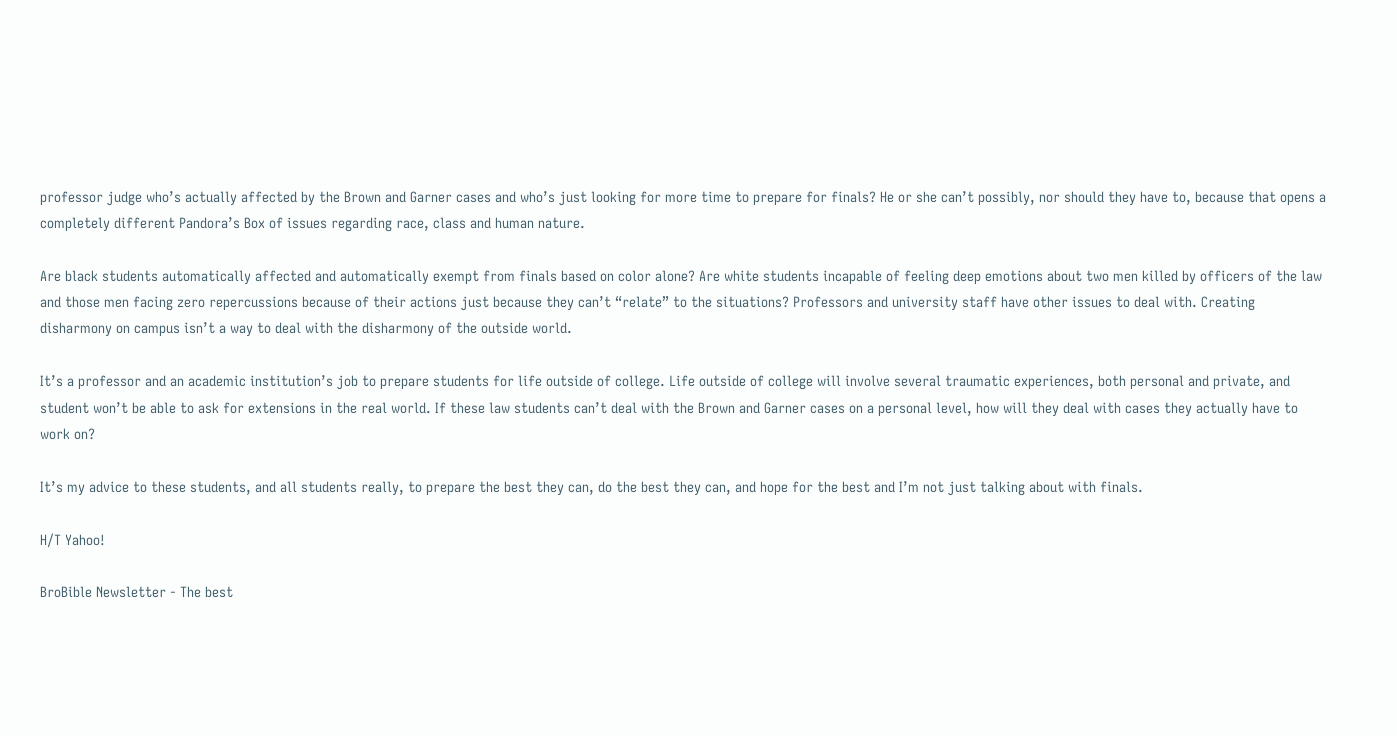professor judge who’s actually affected by the Brown and Garner cases and who’s just looking for more time to prepare for finals? He or she can’t possibly, nor should they have to, because that opens a completely different Pandora’s Box of issues regarding race, class and human nature.

Are black students automatically affected and automatically exempt from finals based on color alone? Are white students incapable of feeling deep emotions about two men killed by officers of the law and those men facing zero repercussions because of their actions just because they can’t “relate” to the situations? Professors and university staff have other issues to deal with. Creating disharmony on campus isn’t a way to deal with the disharmony of the outside world.

It’s a professor and an academic institution’s job to prepare students for life outside of college. Life outside of college will involve several traumatic experiences, both personal and private, and student won’t be able to ask for extensions in the real world. If these law students can’t deal with the Brown and Garner cases on a personal level, how will they deal with cases they actually have to work on?

It’s my advice to these students, and all students really, to prepare the best they can, do the best they can, and hope for the best and I’m not just talking about with finals.

H/T Yahoo!

BroBible Newsletter - The best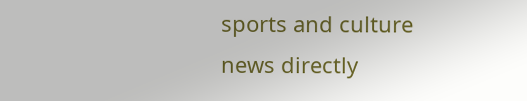sports and culture news directly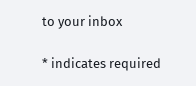to your inbox

* indicates required